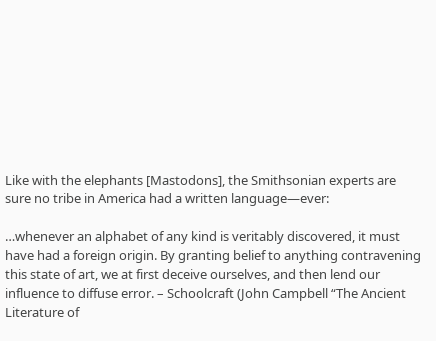Like with the elephants [Mastodons], the Smithsonian experts are sure no tribe in America had a written language—ever:

…whenever an alphabet of any kind is veritably discovered, it must have had a foreign origin. By granting belief to anything contravening this state of art, we at first deceive ourselves, and then lend our influence to diffuse error. – Schoolcraft (John Campbell “The Ancient Literature of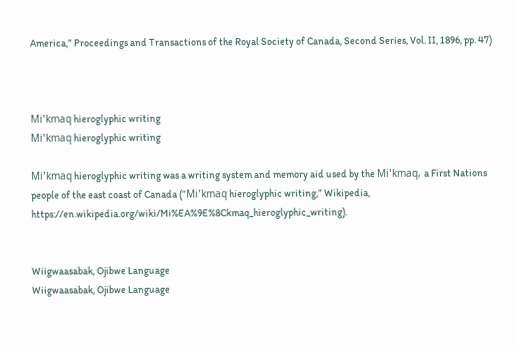America,” Proceedings and Transactions of the Royal Society of Canada, Second Series, Vol. II, 1896, pp. 47)



Miꞌkmaq hieroglyphic writing
Miꞌkmaq hieroglyphic writing

Miꞌkmaq hieroglyphic writing was a writing system and memory aid used by the Miꞌkmaq, a First Nations people of the east coast of Canada (“Miꞌkmaq hieroglyphic writing,” Wikipedia, https://en.wikipedia.org/wiki/Mi%EA%9E%8Ckmaq_hieroglyphic_writing).


Wiigwaasabak, Ojibwe Language
Wiigwaasabak, Ojibwe Language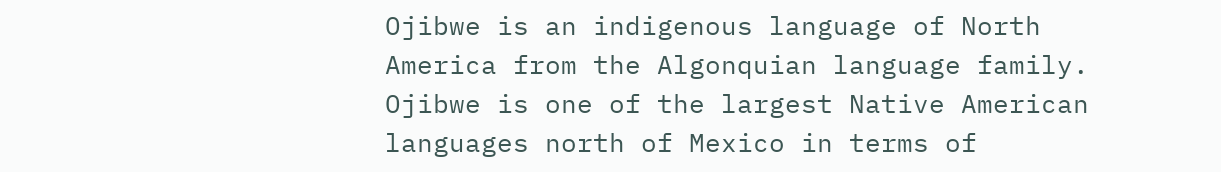Ojibwe is an indigenous language of North America from the Algonquian language family. Ojibwe is one of the largest Native American languages north of Mexico in terms of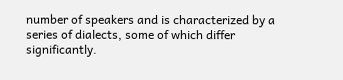number of speakers and is characterized by a series of dialects, some of which differ significantly.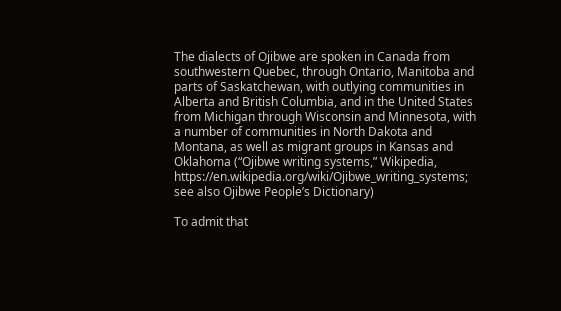The dialects of Ojibwe are spoken in Canada from southwestern Quebec, through Ontario, Manitoba and parts of Saskatchewan, with outlying communities in Alberta and British Columbia, and in the United States from Michigan through Wisconsin and Minnesota, with a number of communities in North Dakota and Montana, as well as migrant groups in Kansas and Oklahoma (“Ojibwe writing systems,” Wikipedia, https://en.wikipedia.org/wiki/Ojibwe_writing_systems; see also Ojibwe People’s Dictionary)

To admit that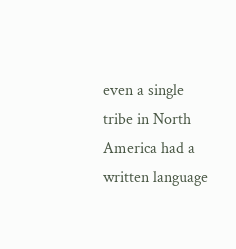even a single tribe in North America had a written language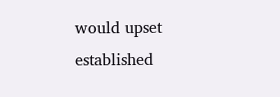would upset established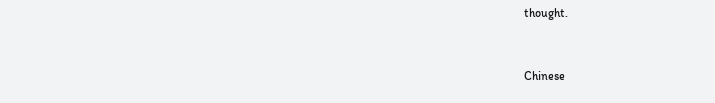thought.


Chinese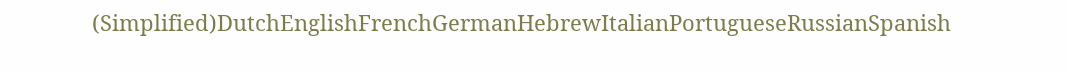(Simplified)DutchEnglishFrenchGermanHebrewItalianPortugueseRussianSpanish